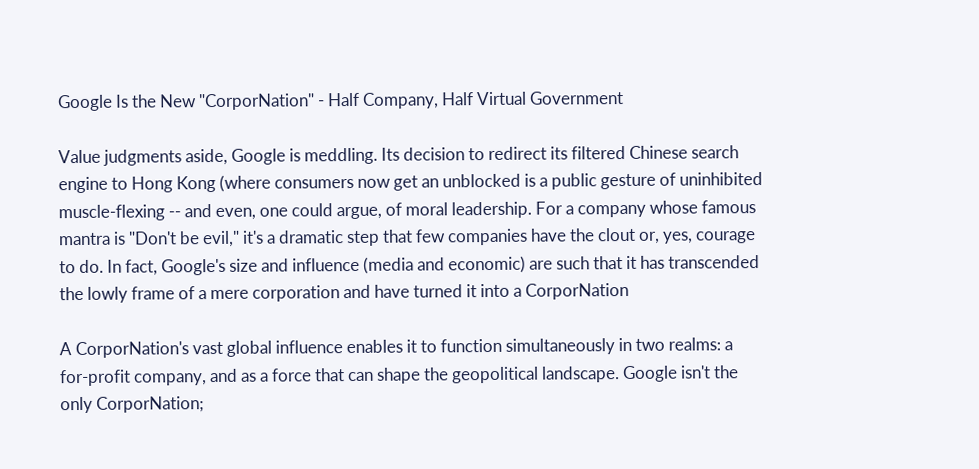Google Is the New "CorporNation" - Half Company, Half Virtual Government

Value judgments aside, Google is meddling. Its decision to redirect its filtered Chinese search engine to Hong Kong (where consumers now get an unblocked is a public gesture of uninhibited muscle-flexing -- and even, one could argue, of moral leadership. For a company whose famous mantra is "Don't be evil," it's a dramatic step that few companies have the clout or, yes, courage to do. In fact, Google's size and influence (media and economic) are such that it has transcended the lowly frame of a mere corporation and have turned it into a CorporNation

A CorporNation's vast global influence enables it to function simultaneously in two realms: a for-profit company, and as a force that can shape the geopolitical landscape. Google isn't the only CorporNation;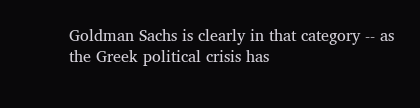Goldman Sachs is clearly in that category -- as the Greek political crisis has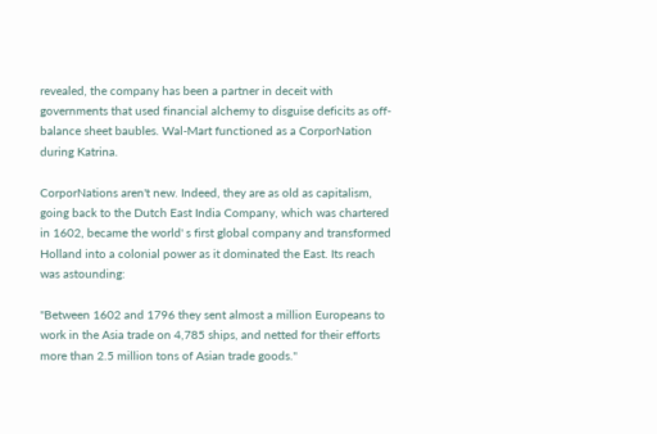revealed, the company has been a partner in deceit with governments that used financial alchemy to disguise deficits as off-balance sheet baubles. Wal-Mart functioned as a CorporNation during Katrina.

CorporNations aren't new. Indeed, they are as old as capitalism, going back to the Dutch East India Company, which was chartered in 1602, became the world' s first global company and transformed Holland into a colonial power as it dominated the East. Its reach was astounding:

"Between 1602 and 1796 they sent almost a million Europeans to work in the Asia trade on 4,785 ships, and netted for their efforts more than 2.5 million tons of Asian trade goods."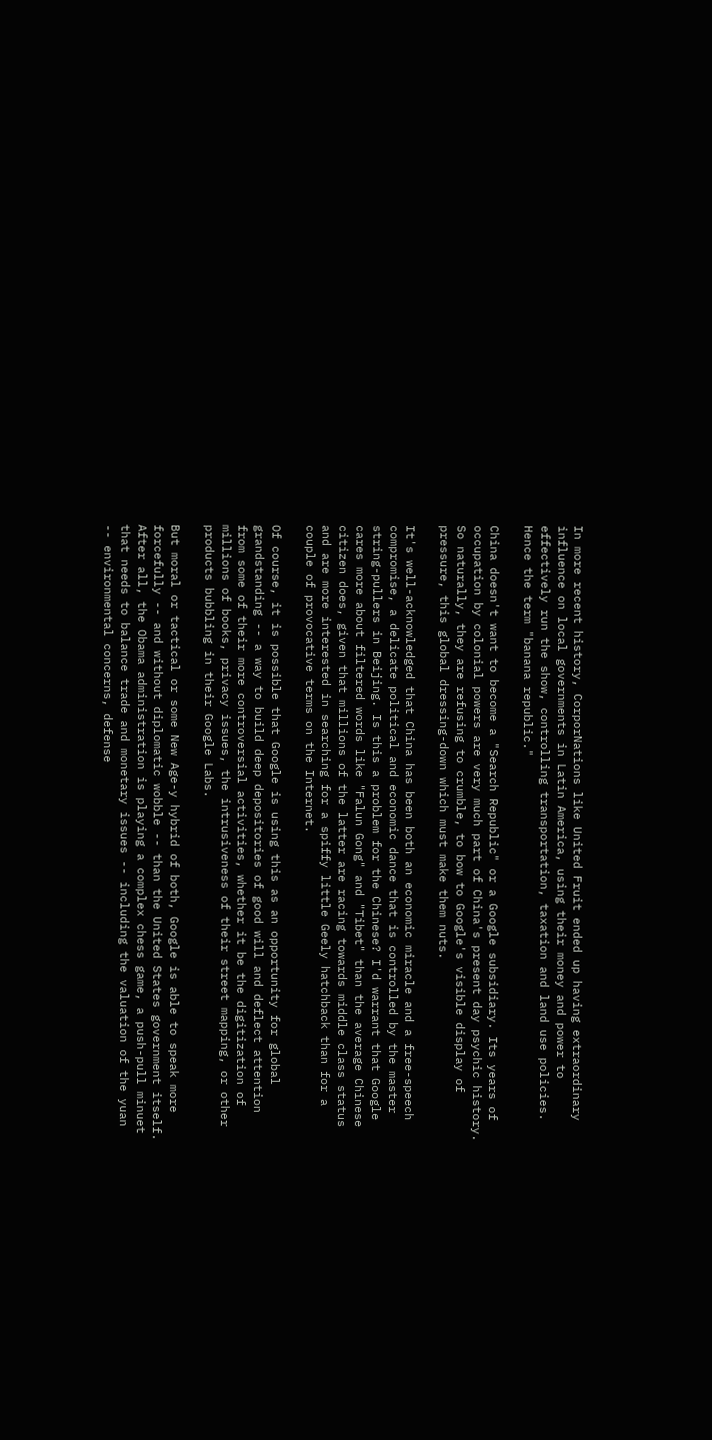In more recent history, CorporNations like United Fruit ended up having extraordinary influence on local governments in Latin America, using their money and power to effectively run the show, controlling transportation, taxation and land use policies. Hence the term "banana republic."

China doesn't want to become a "Search Republic" or a Google subsidiary. Its years of occupation by colonial powers are very much part of China's present day psychic history. So naturally, they are refusing to crumble, to bow to Google's visible display of pressure, this global dressing-down which must make them nuts.

It's well-acknowledged that China has been both an economic miracle and a free-speech compromise, a delicate political and economic dance that is controlled by the master string-pullers in Beijing. Is this a problem for the Chinese? I'd warrant that Google cares more about filtered words like "Falun Gong" and "Tibet" than the average Chinese citizen does, given that millions of the latter are racing towards middle class status and are more interested in searching for a spiffy little Geely hatchback than for a couple of provocative terms on the Internet.

Of course, it is possible that Google is using this as an opportunity for global grandstanding -- a way to build deep depositories of good will and deflect attention from some of their more controversial activities, whether it be the digitization of millions of books, privacy issues, the intrusiveness of their street mapping, or other products bubbling in their Google Labs.

But moral or tactical or some New Age-y hybrid of both, Google is able to speak more forcefully -- and without diplomatic wobble -- than the United States government itself. After all, the Obama administration is playing a complex chess game, a push-pull minuet that needs to balance trade and monetary issues -- including the valuation of the yuan -- environmental concerns, defense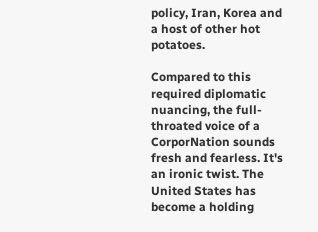policy, Iran, Korea and a host of other hot potatoes.

Compared to this required diplomatic nuancing, the full-throated voice of a CorporNation sounds fresh and fearless. It's an ironic twist. The United States has become a holding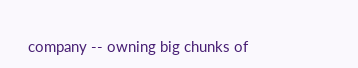company -- owning big chunks of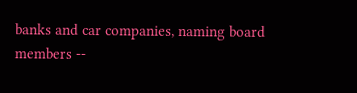banks and car companies, naming board members --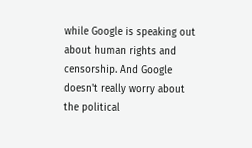while Google is speaking out about human rights and censorship. And Google doesn't really worry about the political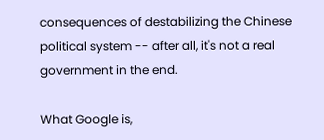consequences of destabilizing the Chinese political system -- after all, it's not a real government in the end.

What Google is,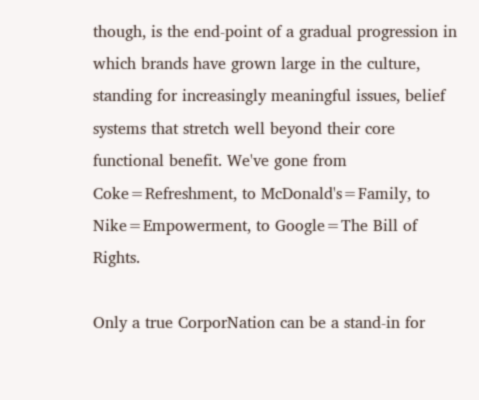though, is the end-point of a gradual progression in which brands have grown large in the culture, standing for increasingly meaningful issues, belief systems that stretch well beyond their core functional benefit. We've gone from Coke=Refreshment, to McDonald's=Family, to Nike=Empowerment, to Google=The Bill of Rights.

Only a true CorporNation can be a stand-in for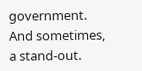government. And sometimes, a stand-out.